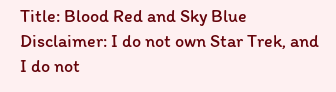Title: Blood Red and Sky Blue
Disclaimer: I do not own Star Trek, and I do not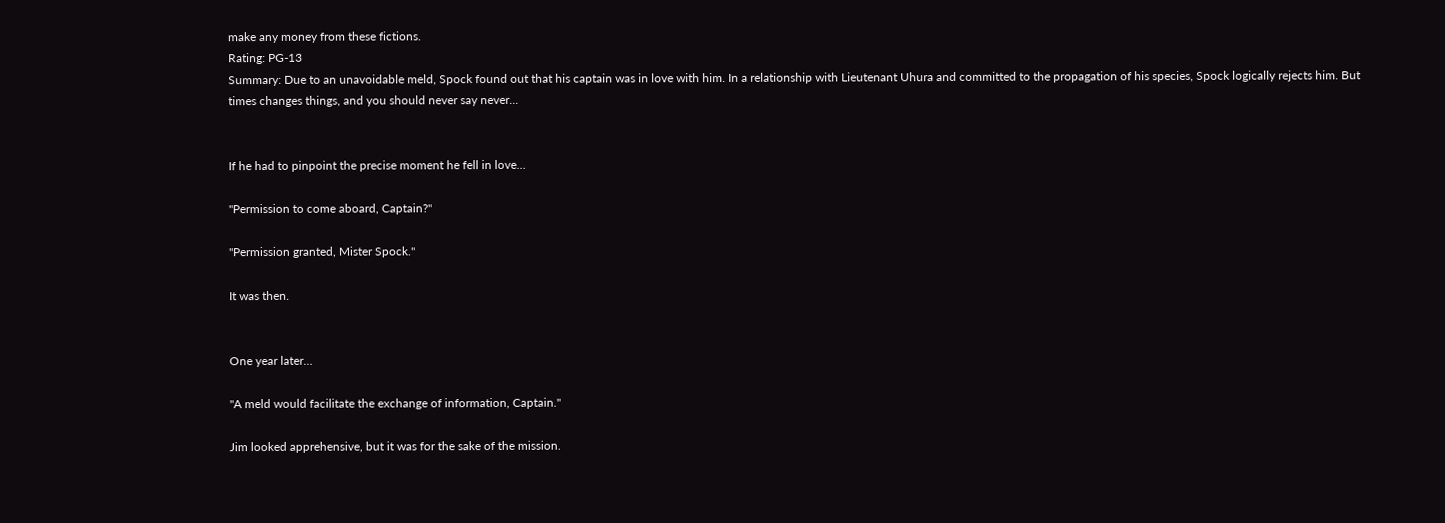make any money from these fictions.
Rating: PG-13
Summary: Due to an unavoidable meld, Spock found out that his captain was in love with him. In a relationship with Lieutenant Uhura and committed to the propagation of his species, Spock logically rejects him. But times changes things, and you should never say never...


If he had to pinpoint the precise moment he fell in love…

"Permission to come aboard, Captain?"

"Permission granted, Mister Spock."

It was then.


One year later…

"A meld would facilitate the exchange of information, Captain."

Jim looked apprehensive, but it was for the sake of the mission.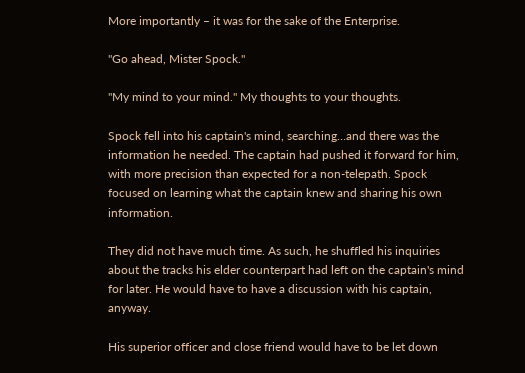More importantly – it was for the sake of the Enterprise.

"Go ahead, Mister Spock."

"My mind to your mind." My thoughts to your thoughts.

Spock fell into his captain's mind, searching…and there was the information he needed. The captain had pushed it forward for him, with more precision than expected for a non-telepath. Spock focused on learning what the captain knew and sharing his own information.

They did not have much time. As such, he shuffled his inquiries about the tracks his elder counterpart had left on the captain's mind for later. He would have to have a discussion with his captain, anyway.

His superior officer and close friend would have to be let down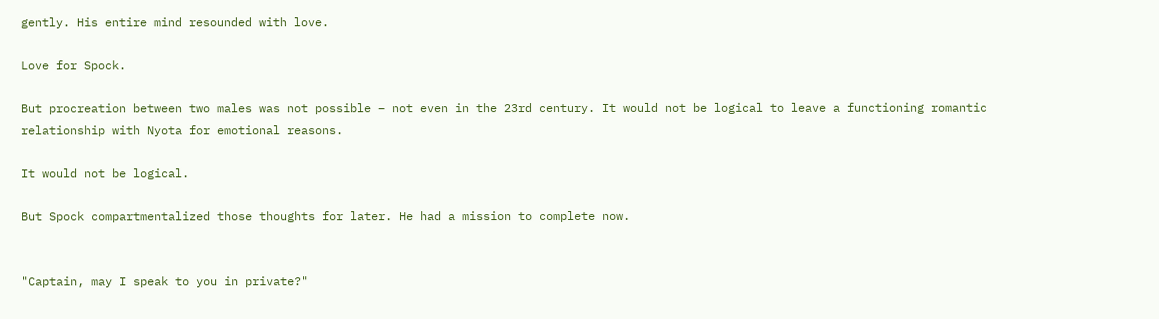gently. His entire mind resounded with love.

Love for Spock.

But procreation between two males was not possible – not even in the 23rd century. It would not be logical to leave a functioning romantic relationship with Nyota for emotional reasons.

It would not be logical.

But Spock compartmentalized those thoughts for later. He had a mission to complete now.


"Captain, may I speak to you in private?"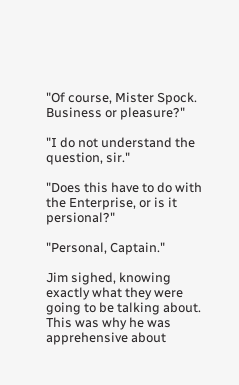"Of course, Mister Spock. Business or pleasure?"

"I do not understand the question, sir."

"Does this have to do with the Enterprise, or is it persional?"

"Personal, Captain."

Jim sighed, knowing exactly what they were going to be talking about. This was why he was apprehensive about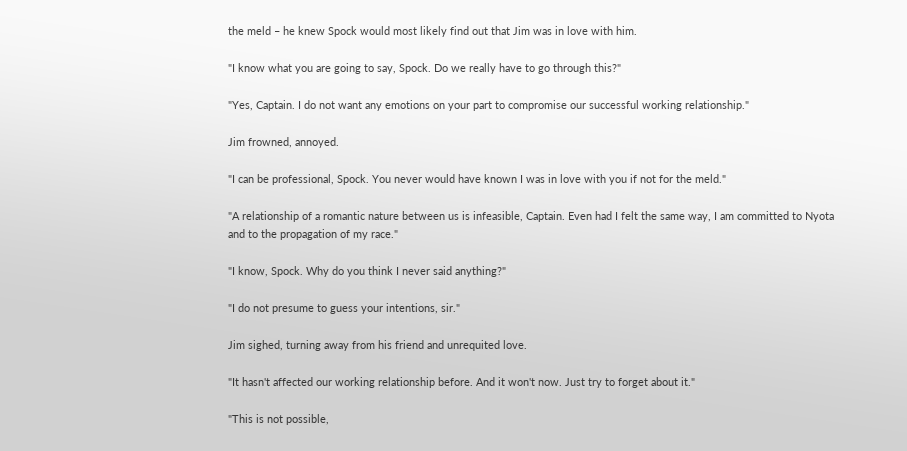the meld – he knew Spock would most likely find out that Jim was in love with him.

"I know what you are going to say, Spock. Do we really have to go through this?"

"Yes, Captain. I do not want any emotions on your part to compromise our successful working relationship."

Jim frowned, annoyed.

"I can be professional, Spock. You never would have known I was in love with you if not for the meld."

"A relationship of a romantic nature between us is infeasible, Captain. Even had I felt the same way, I am committed to Nyota and to the propagation of my race."

"I know, Spock. Why do you think I never said anything?"

"I do not presume to guess your intentions, sir."

Jim sighed, turning away from his friend and unrequited love.

"It hasn't affected our working relationship before. And it won't now. Just try to forget about it."

"This is not possible,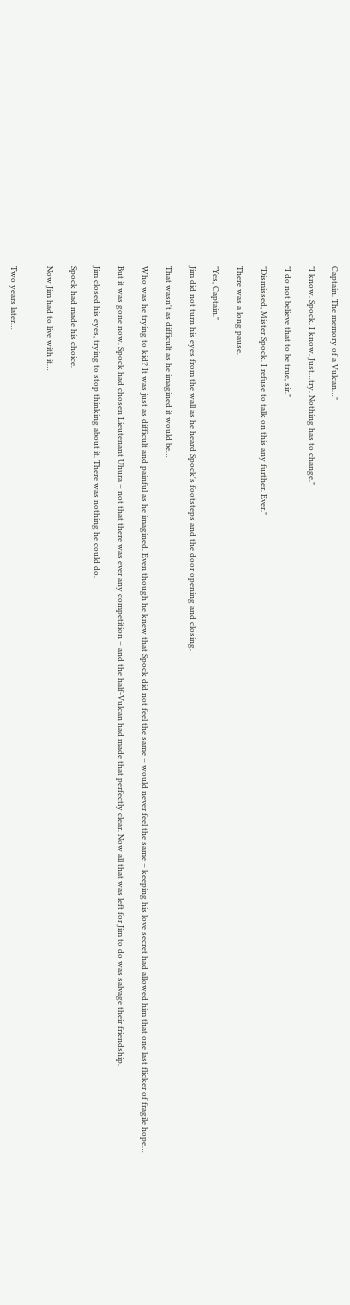Captain. The memory of a Vulcan…"

"I know. Spock. I know. Just…try. Nothing has to change."

"I do not believe that to be true, sir."

"Dismissed, Mister Spock. I refuse to talk on this any further. Ever."

There was a long pause.

"Yes, Captain."

Jim did not turn his eyes from the wall as he heard Spock's footsteps and the door opening and closing.

That wasn't as difficult as he imagined it would be…

Who was he trying to kid? It was just as difficult and painful as he imagined. Even though he knew that Spock did not feel the same – would never feel the same – keeping his love secret had allowed him that one last flicker of fragile hope…

But it was gone now. Spock had chosen Lieutenant Uhura – not that there was ever any competition – and the half-Vulcan had made that perfectly clear. Now all that was left for Jim to do was salvage their friendship.

Jim closed his eyes, trying to stop thinking about it. There was nothing he could do.

Spock had made his choice.

Now Jim had to live with it…


Two years later…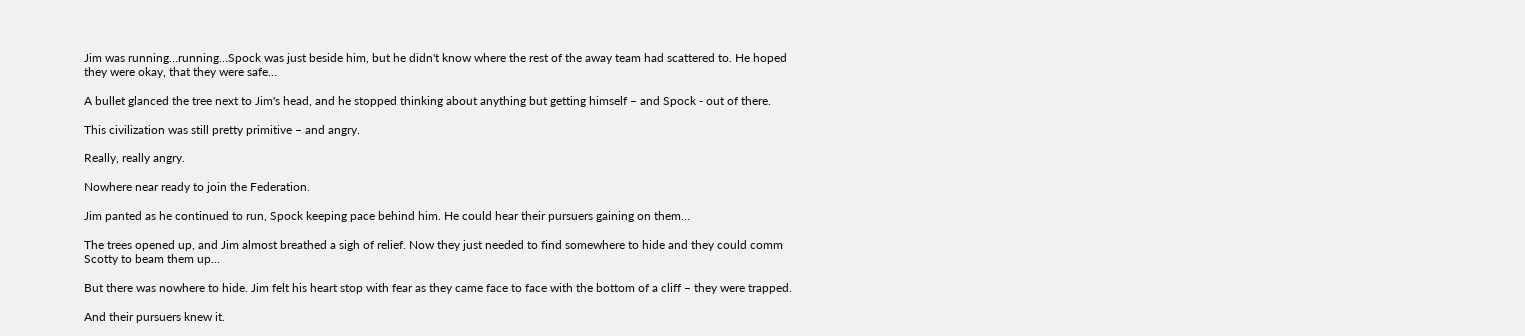Jim was running…running…Spock was just beside him, but he didn't know where the rest of the away team had scattered to. He hoped they were okay, that they were safe…

A bullet glanced the tree next to Jim's head, and he stopped thinking about anything but getting himself – and Spock - out of there.

This civilization was still pretty primitive – and angry.

Really, really angry.

Nowhere near ready to join the Federation.

Jim panted as he continued to run, Spock keeping pace behind him. He could hear their pursuers gaining on them…

The trees opened up, and Jim almost breathed a sigh of relief. Now they just needed to find somewhere to hide and they could comm Scotty to beam them up…

But there was nowhere to hide. Jim felt his heart stop with fear as they came face to face with the bottom of a cliff – they were trapped.

And their pursuers knew it.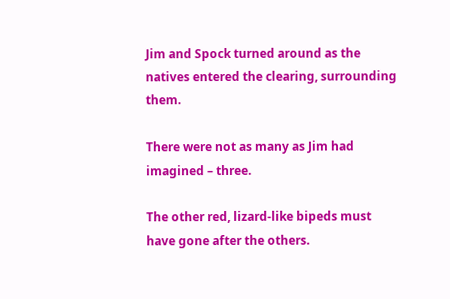Jim and Spock turned around as the natives entered the clearing, surrounding them.

There were not as many as Jim had imagined – three.

The other red, lizard-like bipeds must have gone after the others.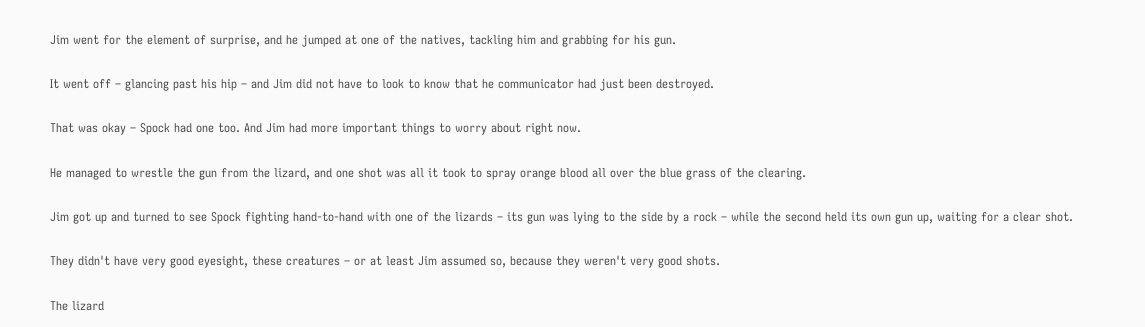Jim went for the element of surprise, and he jumped at one of the natives, tackling him and grabbing for his gun.

It went off – glancing past his hip – and Jim did not have to look to know that he communicator had just been destroyed.

That was okay – Spock had one too. And Jim had more important things to worry about right now.

He managed to wrestle the gun from the lizard, and one shot was all it took to spray orange blood all over the blue grass of the clearing.

Jim got up and turned to see Spock fighting hand-to-hand with one of the lizards – its gun was lying to the side by a rock – while the second held its own gun up, waiting for a clear shot.

They didn't have very good eyesight, these creatures – or at least Jim assumed so, because they weren't very good shots.

The lizard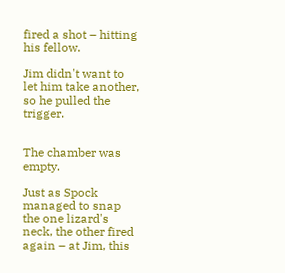fired a shot – hitting his fellow.

Jim didn't want to let him take another, so he pulled the trigger.


The chamber was empty.

Just as Spock managed to snap the one lizard's neck, the other fired again – at Jim, this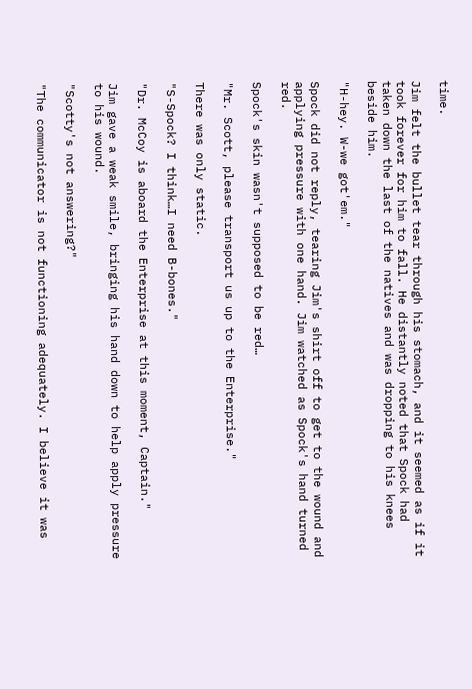time.

Jim felt the bullet tear through his stomach, and it seemed as if it took forever for him to fall. He distantly noted that Spock had taken down the last of the natives and was dropping to his knees beside him.

"H-hey. W-we got'em."

Spock did not reply, tearing Jim's shirt off to get to the wound and applying pressure with one hand. Jim watched as Spock's hand turned red.

Spock's skin wasn't supposed to be red…

"Mr. Scott, please transport us up to the Enterprise."

There was only static.

"S-Spock? I think…I need B-bones."

"Dr. McCoy is aboard the Enterprise at this moment, Captain."

Jim gave a weak smile, bringing his hand down to help apply pressure to his wound.

"Scotty's not answering?"

"The communicator is not functioning adequately. I believe it was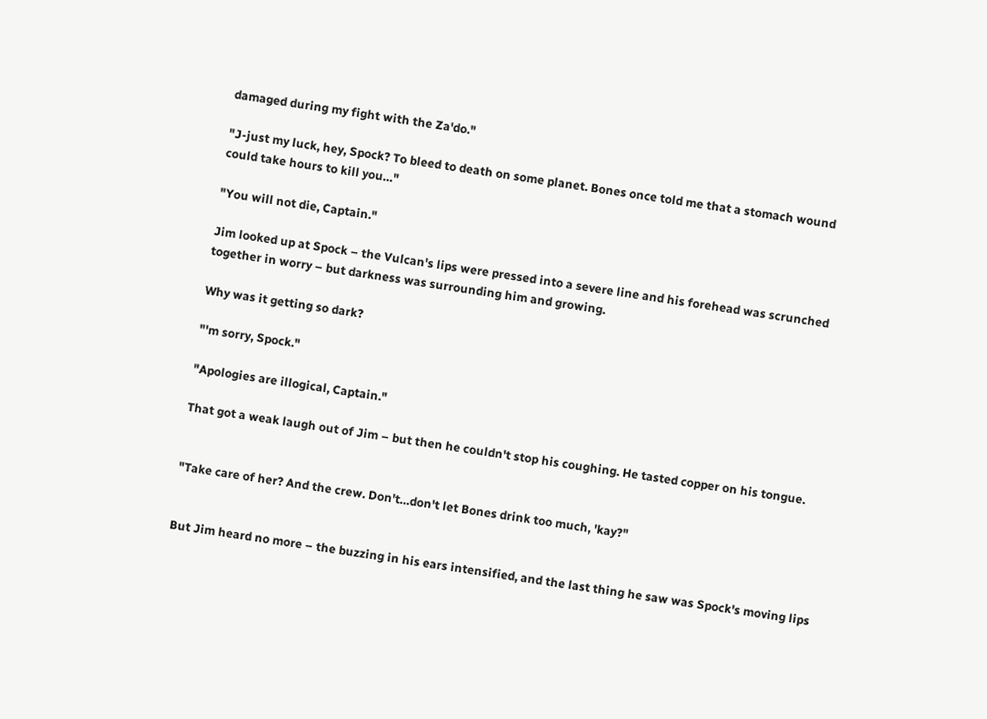damaged during my fight with the Za'do."

"J-just my luck, hey, Spock? To bleed to death on some planet. Bones once told me that a stomach wound could take hours to kill you…"

"You will not die, Captain."

Jim looked up at Spock – the Vulcan's lips were pressed into a severe line and his forehead was scrunched together in worry – but darkness was surrounding him and growing.

Why was it getting so dark?

"'m sorry, Spock."

"Apologies are illogical, Captain."

That got a weak laugh out of Jim – but then he couldn't stop his coughing. He tasted copper on his tongue.


"Take care of her? And the crew. Don't…don't let Bones drink too much, 'kay?"


But Jim heard no more – the buzzing in his ears intensified, and the last thing he saw was Spock's moving lips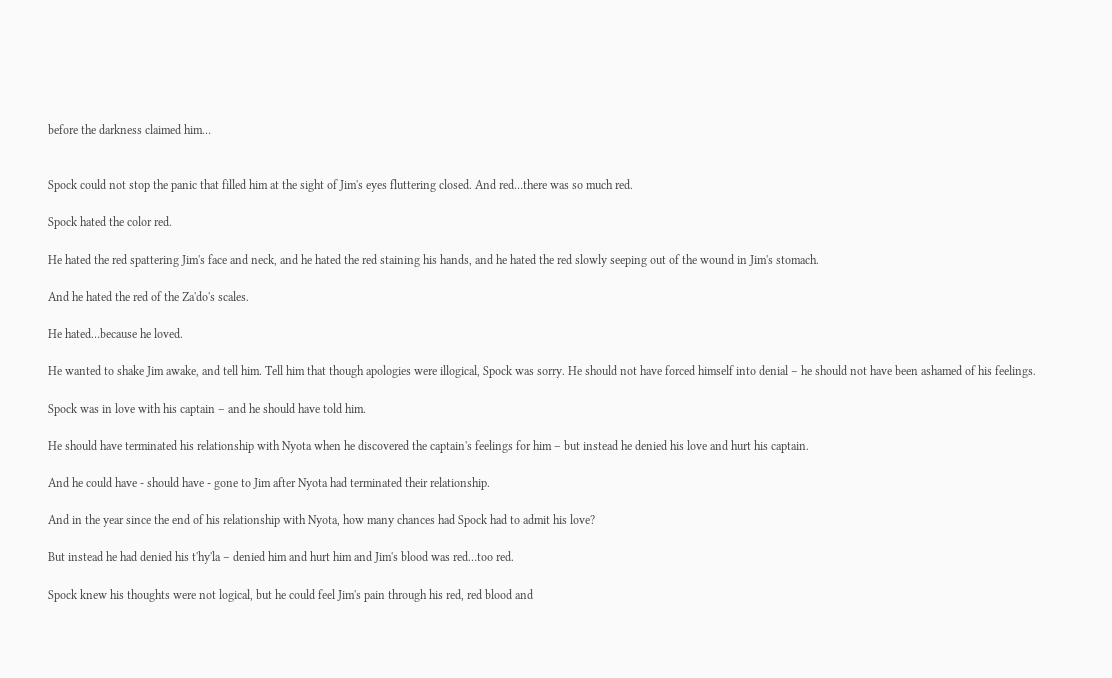before the darkness claimed him…


Spock could not stop the panic that filled him at the sight of Jim's eyes fluttering closed. And red…there was so much red.

Spock hated the color red.

He hated the red spattering Jim's face and neck, and he hated the red staining his hands, and he hated the red slowly seeping out of the wound in Jim's stomach.

And he hated the red of the Za'do's scales.

He hated…because he loved.

He wanted to shake Jim awake, and tell him. Tell him that though apologies were illogical, Spock was sorry. He should not have forced himself into denial – he should not have been ashamed of his feelings.

Spock was in love with his captain – and he should have told him.

He should have terminated his relationship with Nyota when he discovered the captain's feelings for him – but instead he denied his love and hurt his captain.

And he could have - should have - gone to Jim after Nyota had terminated their relationship.

And in the year since the end of his relationship with Nyota, how many chances had Spock had to admit his love?

But instead he had denied his t'hy'la – denied him and hurt him and Jim's blood was red…too red.

Spock knew his thoughts were not logical, but he could feel Jim's pain through his red, red blood and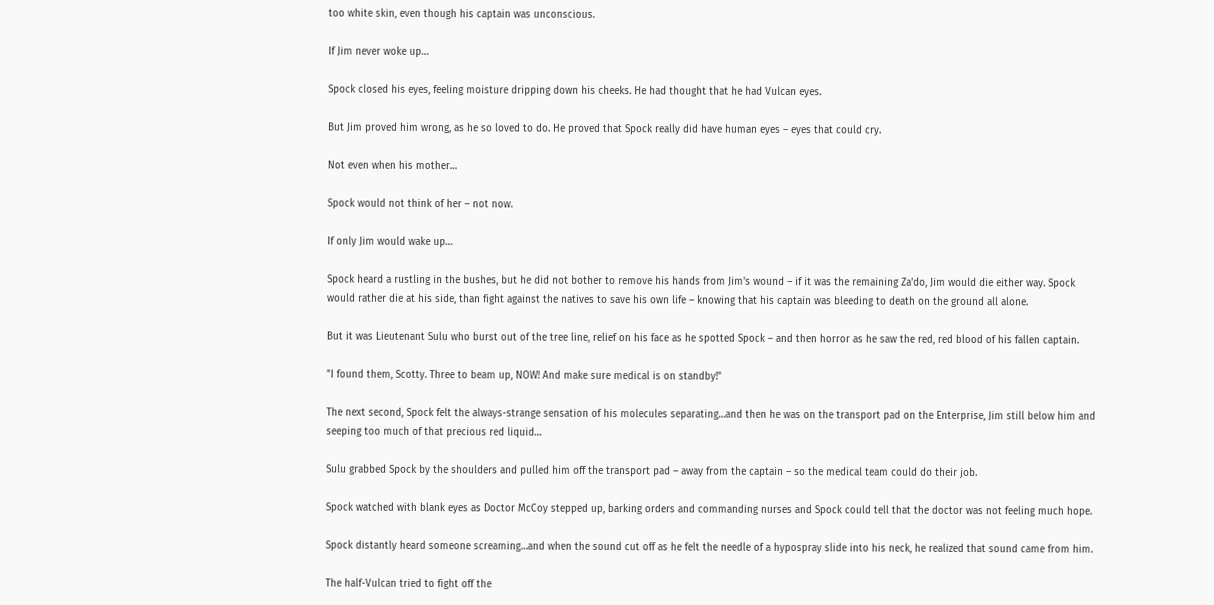too white skin, even though his captain was unconscious.

If Jim never woke up…

Spock closed his eyes, feeling moisture dripping down his cheeks. He had thought that he had Vulcan eyes.

But Jim proved him wrong, as he so loved to do. He proved that Spock really did have human eyes – eyes that could cry.

Not even when his mother…

Spock would not think of her – not now.

If only Jim would wake up…

Spock heard a rustling in the bushes, but he did not bother to remove his hands from Jim's wound – if it was the remaining Za'do, Jim would die either way. Spock would rather die at his side, than fight against the natives to save his own life – knowing that his captain was bleeding to death on the ground all alone.

But it was Lieutenant Sulu who burst out of the tree line, relief on his face as he spotted Spock – and then horror as he saw the red, red blood of his fallen captain.

"I found them, Scotty. Three to beam up, NOW! And make sure medical is on standby!"

The next second, Spock felt the always-strange sensation of his molecules separating…and then he was on the transport pad on the Enterprise, Jim still below him and seeping too much of that precious red liquid…

Sulu grabbed Spock by the shoulders and pulled him off the transport pad – away from the captain – so the medical team could do their job.

Spock watched with blank eyes as Doctor McCoy stepped up, barking orders and commanding nurses and Spock could tell that the doctor was not feeling much hope.

Spock distantly heard someone screaming…and when the sound cut off as he felt the needle of a hypospray slide into his neck, he realized that sound came from him.

The half-Vulcan tried to fight off the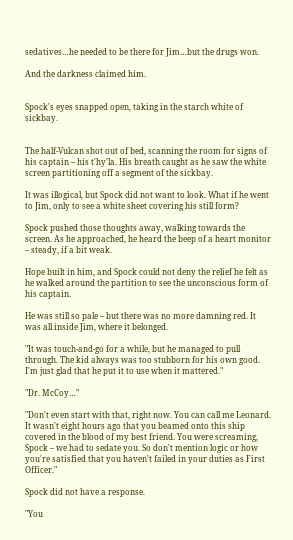sedatives…he needed to be there for Jim…but the drugs won.

And the darkness claimed him.


Spock's eyes snapped open, taking in the starch white of sickbay.


The half-Vulcan shot out of bed, scanning the room for signs of his captain – his t'hy'la. His breath caught as he saw the white screen partitioning off a segment of the sickbay.

It was illogical, but Spock did not want to look. What if he went to Jim, only to see a white sheet covering his still form?

Spock pushed those thoughts away, walking towards the screen. As he approached, he heard the beep of a heart monitor – steady, if a bit weak.

Hope built in him, and Spock could not deny the relief he felt as he walked around the partition to see the unconscious form of his captain.

He was still so pale – but there was no more damning red. It was all inside Jim, where it belonged.

"It was touch-and-go for a while, but he managed to pull through. The kid always was too stubborn for his own good. I'm just glad that he put it to use when it mattered."

"Dr. McCoy…"

"Don't even start with that, right now. You can call me Leonard. It wasn't eight hours ago that you beamed onto this ship covered in the blood of my best friend. You were screaming, Spock – we had to sedate you. So don't mention logic or how you're satisfied that you haven't failed in your duties as First Officer."

Spock did not have a response.

"You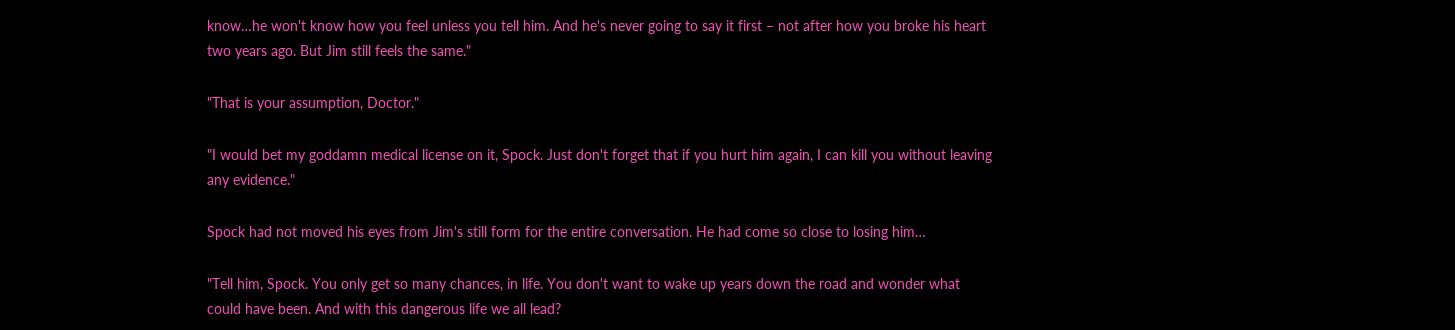know…he won't know how you feel unless you tell him. And he's never going to say it first – not after how you broke his heart two years ago. But Jim still feels the same."

"That is your assumption, Doctor."

"I would bet my goddamn medical license on it, Spock. Just don't forget that if you hurt him again, I can kill you without leaving any evidence."

Spock had not moved his eyes from Jim's still form for the entire conversation. He had come so close to losing him…

"Tell him, Spock. You only get so many chances, in life. You don't want to wake up years down the road and wonder what could have been. And with this dangerous life we all lead?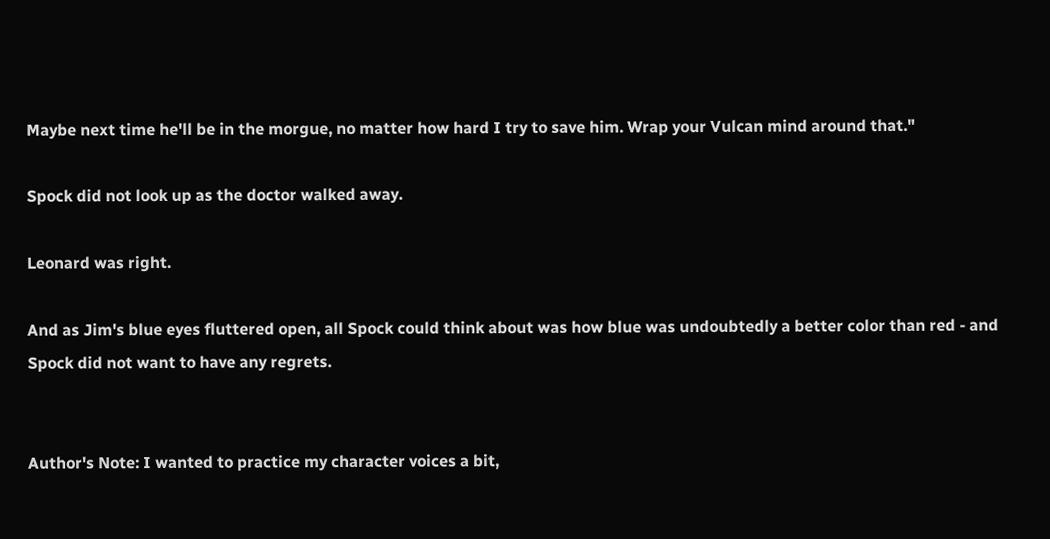Maybe next time he'll be in the morgue, no matter how hard I try to save him. Wrap your Vulcan mind around that."

Spock did not look up as the doctor walked away.

Leonard was right.

And as Jim's blue eyes fluttered open, all Spock could think about was how blue was undoubtedly a better color than red - and Spock did not want to have any regrets.


Author's Note: I wanted to practice my character voices a bit,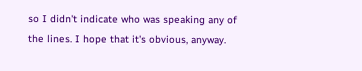so I didn't indicate who was speaking any of the lines. I hope that it's obvious, anyway.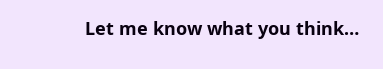Let me know what you think…